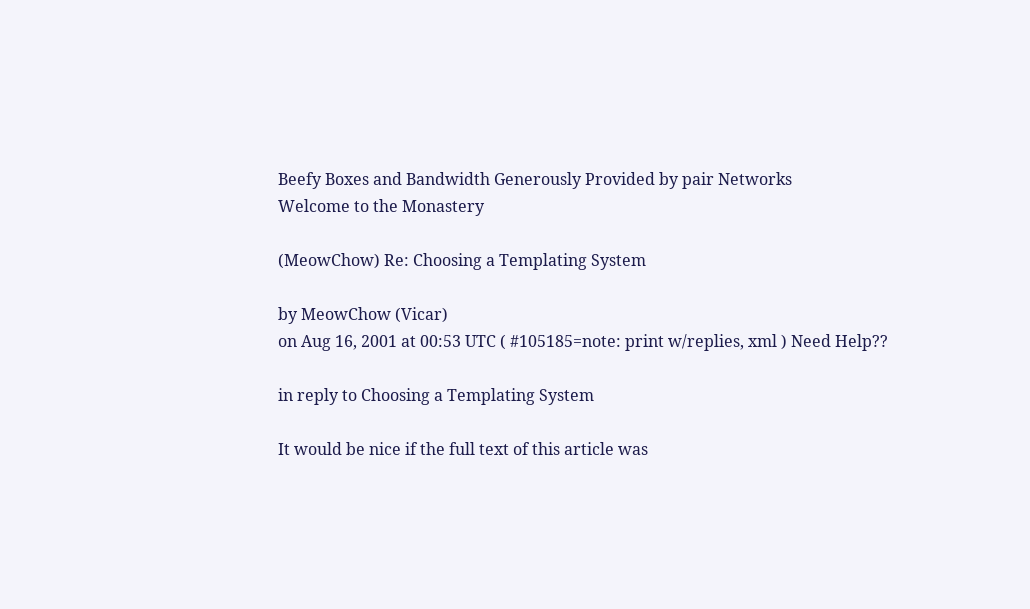Beefy Boxes and Bandwidth Generously Provided by pair Networks
Welcome to the Monastery

(MeowChow) Re: Choosing a Templating System

by MeowChow (Vicar)
on Aug 16, 2001 at 00:53 UTC ( #105185=note: print w/replies, xml ) Need Help??

in reply to Choosing a Templating System

It would be nice if the full text of this article was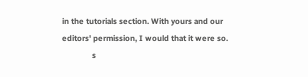in the tutorials section. With yours and our editors' permission, I would that it were so.
               s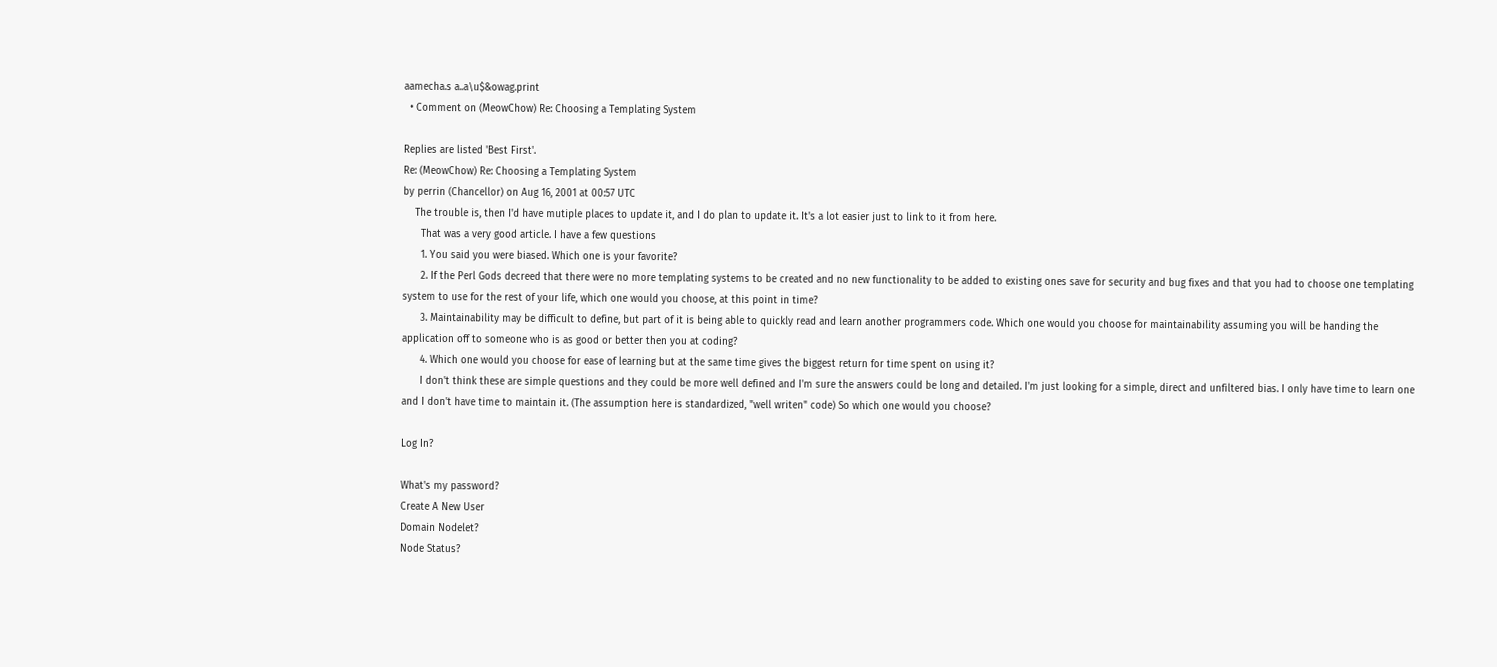aamecha.s a..a\u$&owag.print
  • Comment on (MeowChow) Re: Choosing a Templating System

Replies are listed 'Best First'.
Re: (MeowChow) Re: Choosing a Templating System
by perrin (Chancellor) on Aug 16, 2001 at 00:57 UTC
    The trouble is, then I'd have mutiple places to update it, and I do plan to update it. It's a lot easier just to link to it from here.
      That was a very good article. I have a few questions
      1. You said you were biased. Which one is your favorite?
      2. If the Perl Gods decreed that there were no more templating systems to be created and no new functionality to be added to existing ones save for security and bug fixes and that you had to choose one templating system to use for the rest of your life, which one would you choose, at this point in time?
      3. Maintainability may be difficult to define, but part of it is being able to quickly read and learn another programmers code. Which one would you choose for maintainability assuming you will be handing the application off to someone who is as good or better then you at coding?
      4. Which one would you choose for ease of learning but at the same time gives the biggest return for time spent on using it?
      I don't think these are simple questions and they could be more well defined and I'm sure the answers could be long and detailed. I'm just looking for a simple, direct and unfiltered bias. I only have time to learn one and I don't have time to maintain it. (The assumption here is standardized, "well writen" code) So which one would you choose?

Log In?

What's my password?
Create A New User
Domain Nodelet?
Node Status?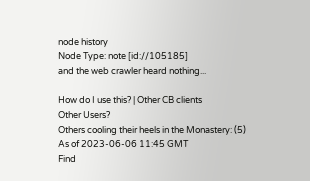node history
Node Type: note [id://105185]
and the web crawler heard nothing...

How do I use this? | Other CB clients
Other Users?
Others cooling their heels in the Monastery: (5)
As of 2023-06-06 11:45 GMT
Find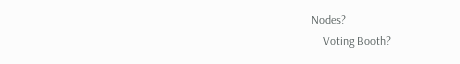Nodes?
    Voting Booth?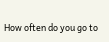How often do you go to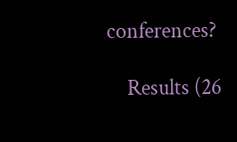conferences?

    Results (26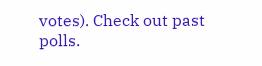votes). Check out past polls.